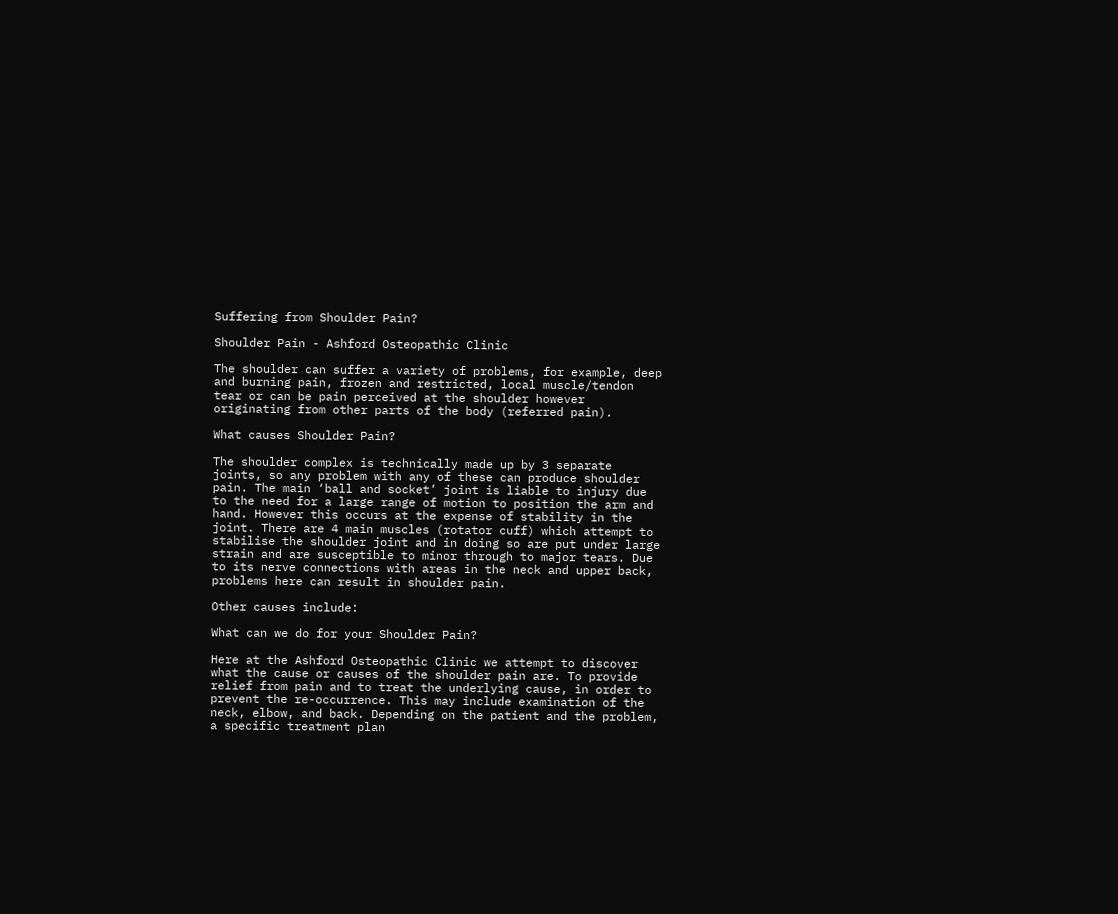Suffering from Shoulder Pain?

Shoulder Pain - Ashford Osteopathic Clinic

The shoulder can suffer a variety of problems, for example, deep and burning pain, frozen and restricted, local muscle/tendon tear or can be pain perceived at the shoulder however originating from other parts of the body (referred pain).

What causes Shoulder Pain?

The shoulder complex is technically made up by 3 separate joints, so any problem with any of these can produce shoulder pain. The main ‘ball and socket’ joint is liable to injury due to the need for a large range of motion to position the arm and hand. However this occurs at the expense of stability in the joint. There are 4 main muscles (rotator cuff) which attempt to stabilise the shoulder joint and in doing so are put under large strain and are susceptible to minor through to major tears. Due to its nerve connections with areas in the neck and upper back, problems here can result in shoulder pain.

Other causes include:

What can we do for your Shoulder Pain?

Here at the Ashford Osteopathic Clinic we attempt to discover what the cause or causes of the shoulder pain are. To provide relief from pain and to treat the underlying cause, in order to prevent the re-occurrence. This may include examination of the neck, elbow, and back. Depending on the patient and the problem, a specific treatment plan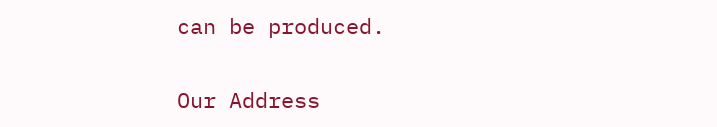can be produced.

Our Address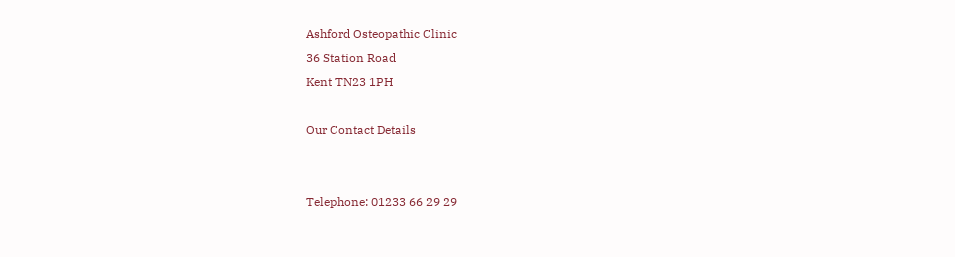Ashford Osteopathic Clinic
36 Station Road
Kent TN23 1PH

Our Contact Details


Telephone: 01233 66 29 29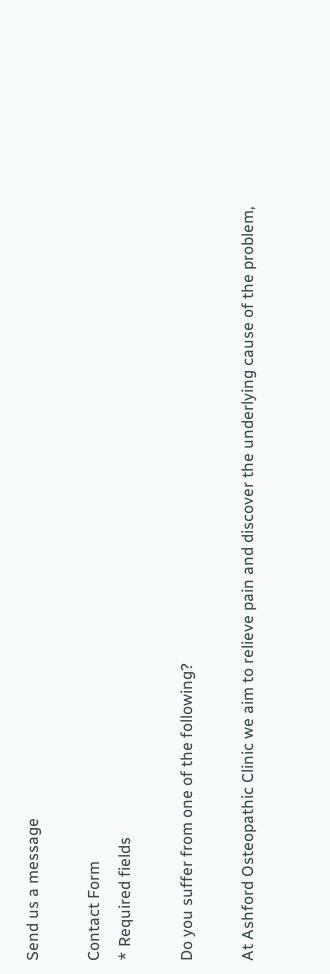Send us a message

Contact Form
* Required fields

Do you suffer from one of the following?

At Ashford Osteopathic Clinic we aim to relieve pain and discover the underlying cause of the problem,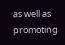as well as promoting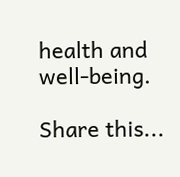health and well-being.

Share this...